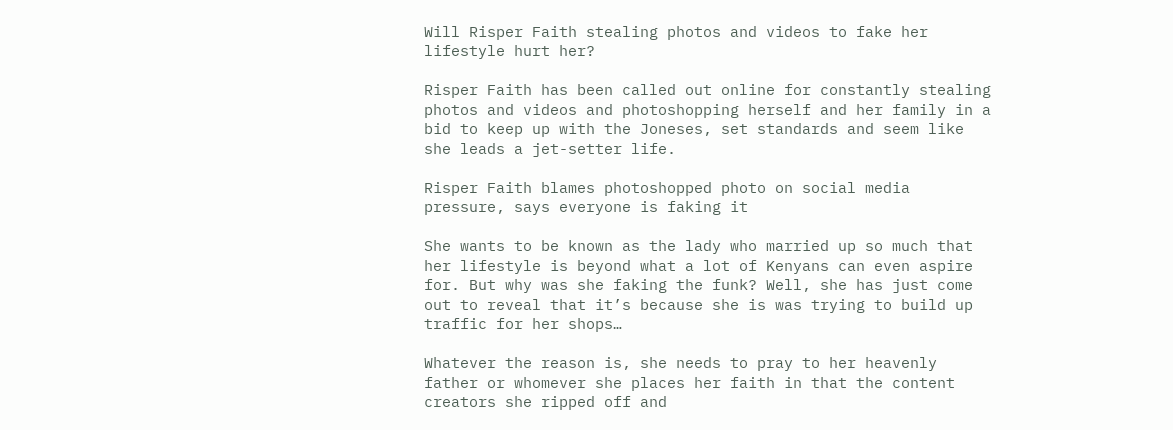Will Risper Faith stealing photos and videos to fake her lifestyle hurt her?

Risper Faith has been called out online for constantly stealing photos and videos and photoshopping herself and her family in a bid to keep up with the Joneses, set standards and seem like she leads a jet-setter life.

Risper Faith blames photoshopped photo on social media pressure, says everyone is faking it

She wants to be known as the lady who married up so much that her lifestyle is beyond what a lot of Kenyans can even aspire for. But why was she faking the funk? Well, she has just come out to reveal that it’s because she is was trying to build up traffic for her shops…

Whatever the reason is, she needs to pray to her heavenly father or whomever she places her faith in that the content creators she ripped off and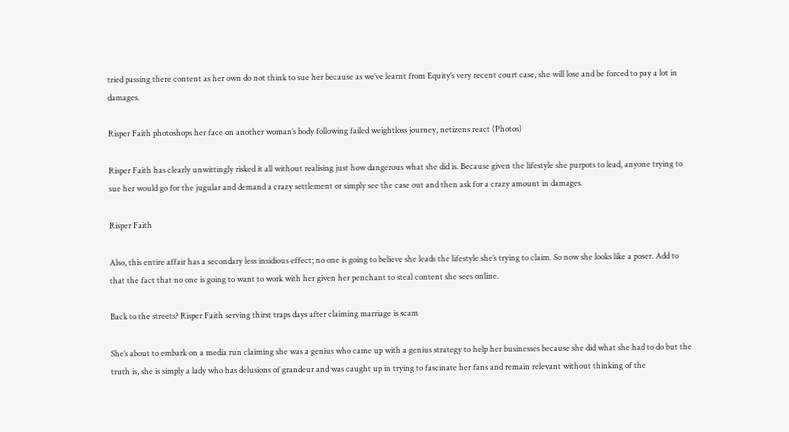tried passing there content as her own do not think to sue her because as we’ve learnt from Equity’s very recent court case, she will lose and be forced to pay a lot in damages.

Risper Faith photoshops her face on another woman’s body following failed weightloss journey, netizens react (Photos)

Risper Faith has clearly unwittingly risked it all without realising just how dangerous what she did is. Because given the lifestyle she purpots to lead, anyone trying to sue her would go for the jugular and demand a crazy settlement or simply see the case out and then ask for a crazy amount in damages.

Risper Faith

Also, this entire affair has a secondary less insidious effect; no one is going to believe she leads the lifestyle she’s trying to claim. So now she looks like a poser. Add to that the fact that no one is going to want to work with her given her penchant to steal content she sees online.

Back to the streets? Risper Faith serving thirst traps days after claiming marriage is scam

She’s about to embark on a media run claiming she was a genius who came up with a genius strategy to help her businesses because she did what she had to do but the truth is, she is simply a lady who has delusions of grandeur and was caught up in trying to fascinate her fans and remain relevant without thinking of the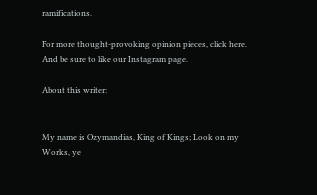ramifications.

For more thought-provoking opinion pieces, click here. And be sure to like our Instagram page.

About this writer:


My name is Ozymandias, King of Kings; Look on my Works, ye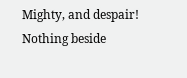Mighty, and despair! Nothing beside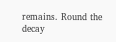remains. Round the decay